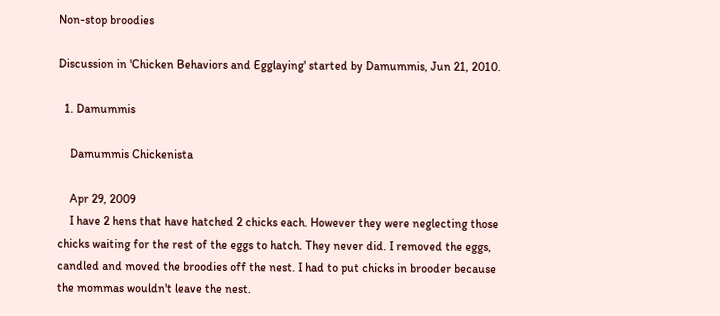Non-stop broodies

Discussion in 'Chicken Behaviors and Egglaying' started by Damummis, Jun 21, 2010.

  1. Damummis

    Damummis Chickenista

    Apr 29, 2009
    I have 2 hens that have hatched 2 chicks each. However they were neglecting those chicks waiting for the rest of the eggs to hatch. They never did. I removed the eggs, candled and moved the broodies off the nest. I had to put chicks in brooder because the mommas wouldn't leave the nest.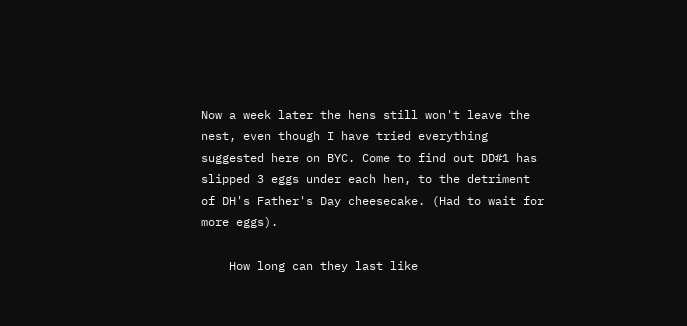Now a week later the hens still won't leave the nest, even though I have tried everything suggested here on BYC. Come to find out DD#1 has slipped 3 eggs under each hen, to the detriment of DH's Father's Day cheesecake. (Had to wait for more eggs).

    How long can they last like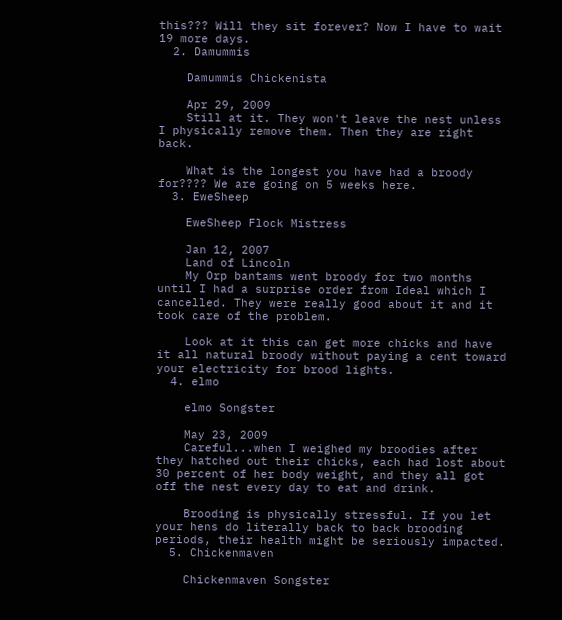this??? Will they sit forever? Now I have to wait 19 more days.
  2. Damummis

    Damummis Chickenista

    Apr 29, 2009
    Still at it. They won't leave the nest unless I physically remove them. Then they are right back.

    What is the longest you have had a broody for???? We are going on 5 weeks here.
  3. EweSheep

    EweSheep Flock Mistress

    Jan 12, 2007
    Land of Lincoln
    My Orp bantams went broody for two months until I had a surprise order from Ideal which I cancelled. They were really good about it and it took care of the problem.

    Look at it this can get more chicks and have it all natural broody without paying a cent toward your electricity for brood lights.
  4. elmo

    elmo Songster

    May 23, 2009
    Careful...when I weighed my broodies after they hatched out their chicks, each had lost about 30 percent of her body weight, and they all got off the nest every day to eat and drink.

    Brooding is physically stressful. If you let your hens do literally back to back brooding periods, their health might be seriously impacted.
  5. Chickenmaven

    Chickenmaven Songster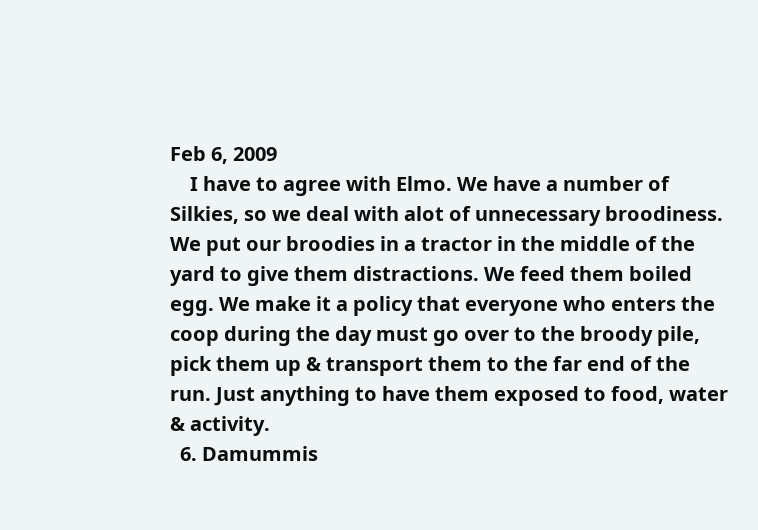Feb 6, 2009
    I have to agree with Elmo. We have a number of Silkies, so we deal with alot of unnecessary broodiness. We put our broodies in a tractor in the middle of the yard to give them distractions. We feed them boiled egg. We make it a policy that everyone who enters the coop during the day must go over to the broody pile, pick them up & transport them to the far end of the run. Just anything to have them exposed to food, water & activity.
  6. Damummis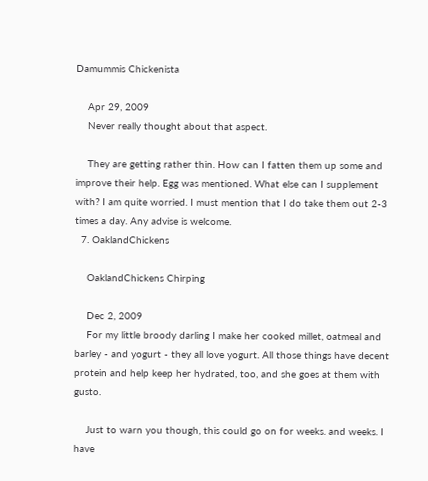Damummis Chickenista

    Apr 29, 2009
    Never really thought about that aspect.

    They are getting rather thin. How can I fatten them up some and improve their help. Egg was mentioned. What else can I supplement with? I am quite worried. I must mention that I do take them out 2-3 times a day. Any advise is welcome.
  7. OaklandChickens

    OaklandChickens Chirping

    Dec 2, 2009
    For my little broody darling I make her cooked millet, oatmeal and barley - and yogurt - they all love yogurt. All those things have decent protein and help keep her hydrated, too, and she goes at them with gusto.

    Just to warn you though, this could go on for weeks. and weeks. I have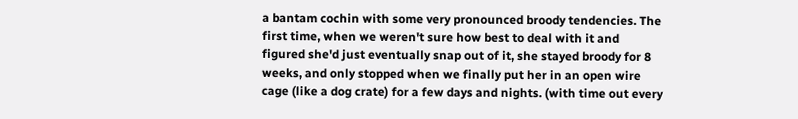a bantam cochin with some very pronounced broody tendencies. The first time, when we weren't sure how best to deal with it and figured she'd just eventually snap out of it, she stayed broody for 8 weeks, and only stopped when we finally put her in an open wire cage (like a dog crate) for a few days and nights. (with time out every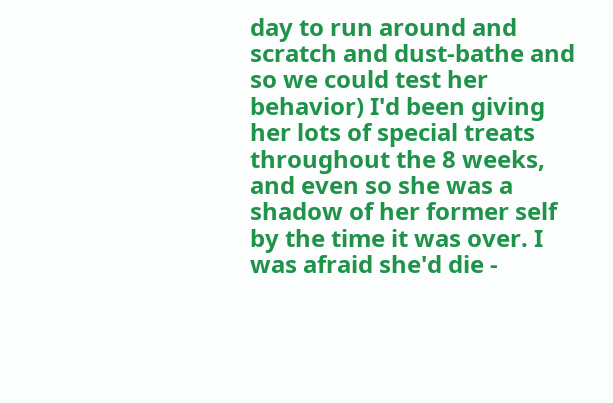day to run around and scratch and dust-bathe and so we could test her behavior) I'd been giving her lots of special treats throughout the 8 weeks, and even so she was a shadow of her former self by the time it was over. I was afraid she'd die -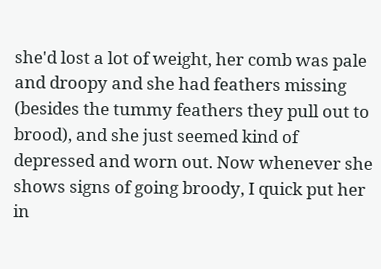she'd lost a lot of weight, her comb was pale and droopy and she had feathers missing (besides the tummy feathers they pull out to brood), and she just seemed kind of depressed and worn out. Now whenever she shows signs of going broody, I quick put her in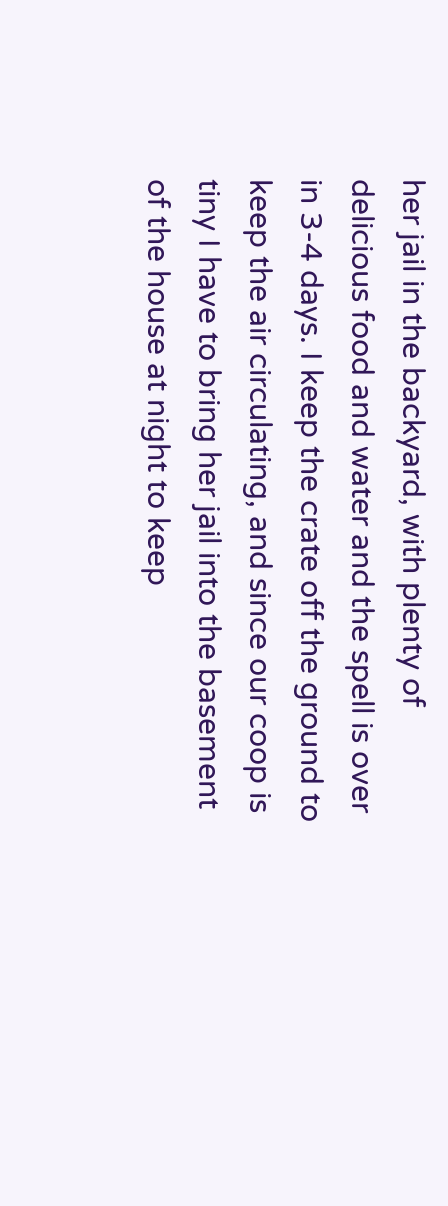her jail in the backyard, with plenty of delicious food and water and the spell is over in 3-4 days. I keep the crate off the ground to keep the air circulating, and since our coop is tiny I have to bring her jail into the basement of the house at night to keep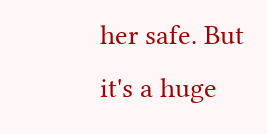her safe. But it's a huge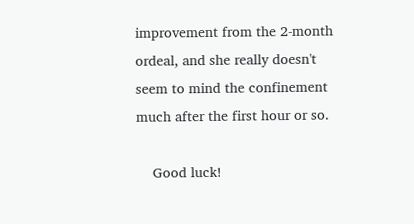improvement from the 2-month ordeal, and she really doesn't seem to mind the confinement much after the first hour or so.

    Good luck!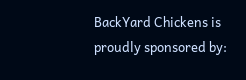BackYard Chickens is proudly sponsored by: